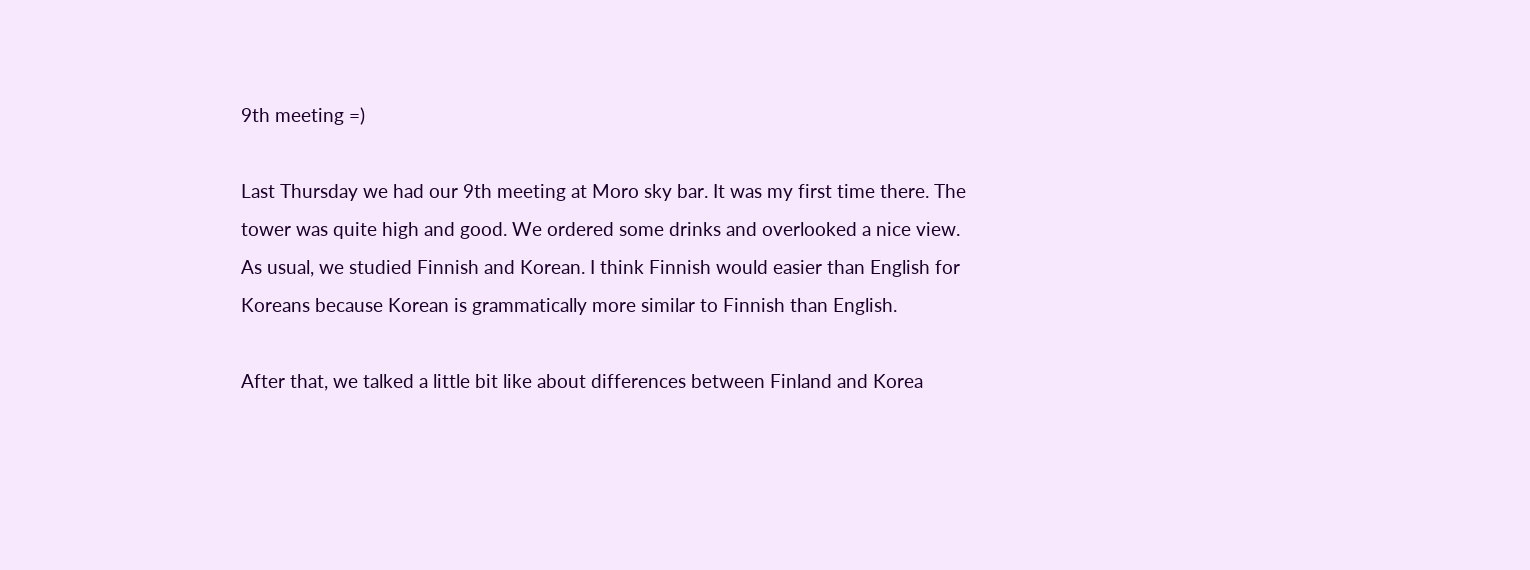9th meeting =)

Last Thursday we had our 9th meeting at Moro sky bar. It was my first time there. The tower was quite high and good. We ordered some drinks and overlooked a nice view. As usual, we studied Finnish and Korean. I think Finnish would easier than English for Koreans because Korean is grammatically more similar to Finnish than English.

After that, we talked a little bit like about differences between Finland and Korea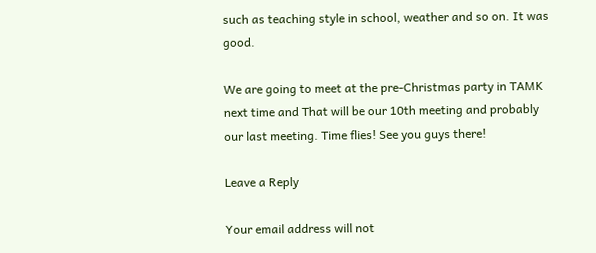such as teaching style in school, weather and so on. It was good.

We are going to meet at the pre-Christmas party in TAMK next time and That will be our 10th meeting and probably our last meeting. Time flies! See you guys there!

Leave a Reply

Your email address will not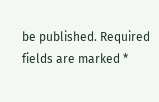be published. Required fields are marked *